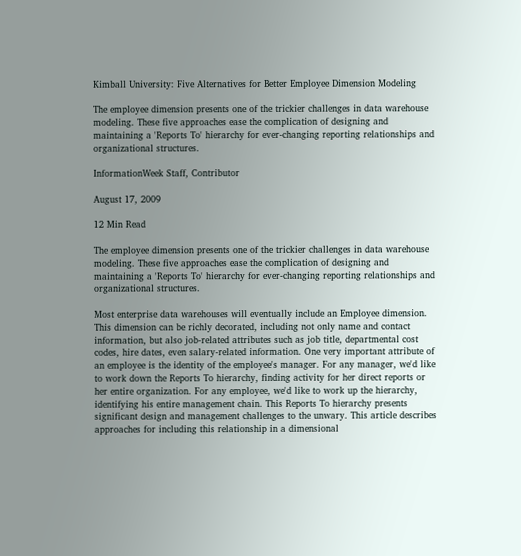Kimball University: Five Alternatives for Better Employee Dimension Modeling

The employee dimension presents one of the trickier challenges in data warehouse modeling. These five approaches ease the complication of designing and maintaining a 'Reports To' hierarchy for ever-changing reporting relationships and organizational structures.

InformationWeek Staff, Contributor

August 17, 2009

12 Min Read

The employee dimension presents one of the trickier challenges in data warehouse modeling. These five approaches ease the complication of designing and maintaining a 'Reports To' hierarchy for ever-changing reporting relationships and organizational structures.

Most enterprise data warehouses will eventually include an Employee dimension. This dimension can be richly decorated, including not only name and contact information, but also job-related attributes such as job title, departmental cost codes, hire dates, even salary-related information. One very important attribute of an employee is the identity of the employee's manager. For any manager, we'd like to work down the Reports To hierarchy, finding activity for her direct reports or her entire organization. For any employee, we'd like to work up the hierarchy, identifying his entire management chain. This Reports To hierarchy presents significant design and management challenges to the unwary. This article describes approaches for including this relationship in a dimensional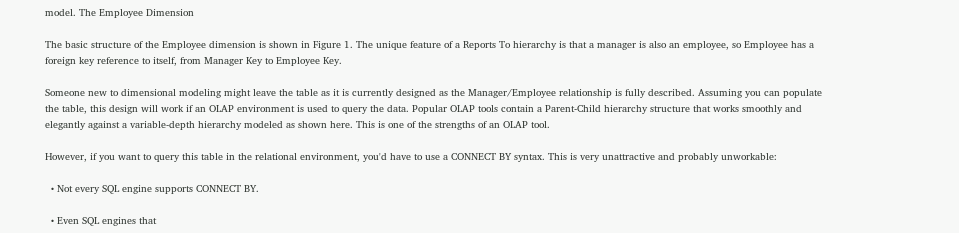model. The Employee Dimension

The basic structure of the Employee dimension is shown in Figure 1. The unique feature of a Reports To hierarchy is that a manager is also an employee, so Employee has a foreign key reference to itself, from Manager Key to Employee Key.

Someone new to dimensional modeling might leave the table as it is currently designed as the Manager/Employee relationship is fully described. Assuming you can populate the table, this design will work if an OLAP environment is used to query the data. Popular OLAP tools contain a Parent-Child hierarchy structure that works smoothly and elegantly against a variable-depth hierarchy modeled as shown here. This is one of the strengths of an OLAP tool.

However, if you want to query this table in the relational environment, you'd have to use a CONNECT BY syntax. This is very unattractive and probably unworkable:

  • Not every SQL engine supports CONNECT BY.

  • Even SQL engines that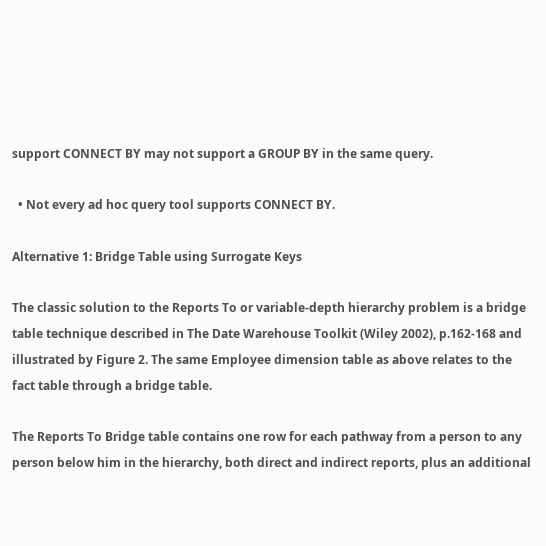support CONNECT BY may not support a GROUP BY in the same query.

  • Not every ad hoc query tool supports CONNECT BY.

Alternative 1: Bridge Table using Surrogate Keys

The classic solution to the Reports To or variable-depth hierarchy problem is a bridge table technique described in The Date Warehouse Toolkit (Wiley 2002), p.162-168 and illustrated by Figure 2. The same Employee dimension table as above relates to the fact table through a bridge table.

The Reports To Bridge table contains one row for each pathway from a person to any person below him in the hierarchy, both direct and indirect reports, plus an additional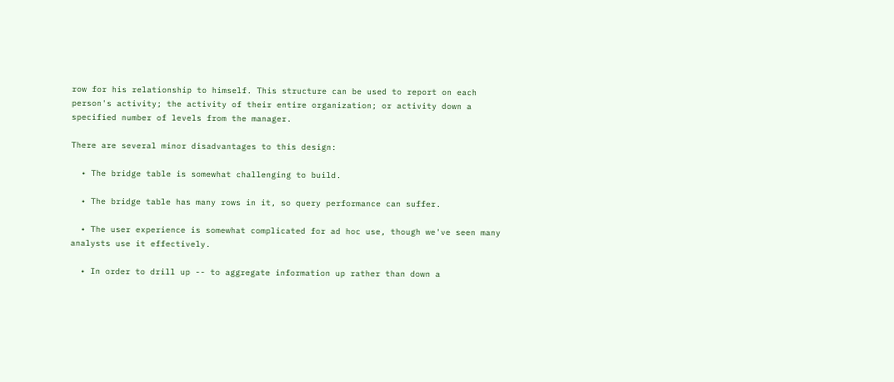row for his relationship to himself. This structure can be used to report on each person's activity; the activity of their entire organization; or activity down a specified number of levels from the manager.

There are several minor disadvantages to this design:

  • The bridge table is somewhat challenging to build.

  • The bridge table has many rows in it, so query performance can suffer.

  • The user experience is somewhat complicated for ad hoc use, though we've seen many analysts use it effectively.

  • In order to drill up -- to aggregate information up rather than down a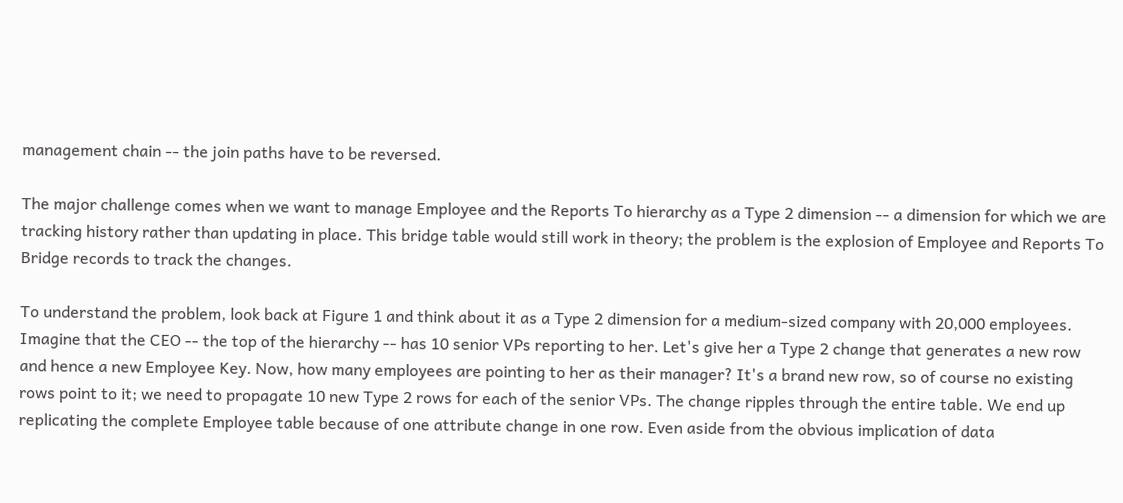management chain -- the join paths have to be reversed.

The major challenge comes when we want to manage Employee and the Reports To hierarchy as a Type 2 dimension -- a dimension for which we are tracking history rather than updating in place. This bridge table would still work in theory; the problem is the explosion of Employee and Reports To Bridge records to track the changes.

To understand the problem, look back at Figure 1 and think about it as a Type 2 dimension for a medium-sized company with 20,000 employees. Imagine that the CEO -- the top of the hierarchy -- has 10 senior VPs reporting to her. Let's give her a Type 2 change that generates a new row and hence a new Employee Key. Now, how many employees are pointing to her as their manager? It's a brand new row, so of course no existing rows point to it; we need to propagate 10 new Type 2 rows for each of the senior VPs. The change ripples through the entire table. We end up replicating the complete Employee table because of one attribute change in one row. Even aside from the obvious implication of data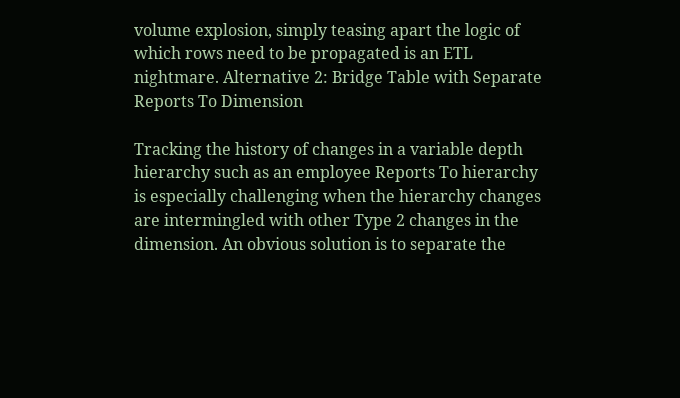volume explosion, simply teasing apart the logic of which rows need to be propagated is an ETL nightmare. Alternative 2: Bridge Table with Separate Reports To Dimension

Tracking the history of changes in a variable depth hierarchy such as an employee Reports To hierarchy is especially challenging when the hierarchy changes are intermingled with other Type 2 changes in the dimension. An obvious solution is to separate the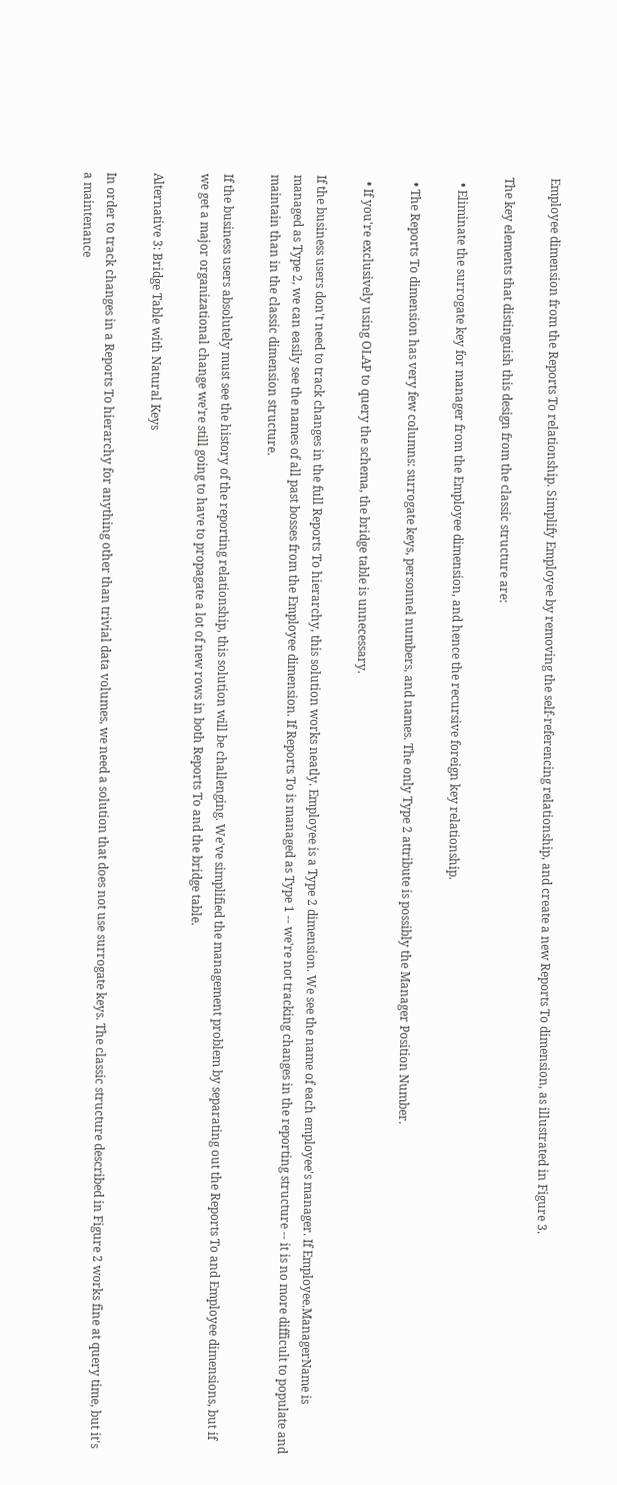Employee dimension from the Reports To relationship. Simplify Employee by removing the self-referencing relationship, and create a new Reports To dimension, as illustrated in Figure 3.

The key elements that distinguish this design from the classic structure are:

  • Eliminate the surrogate key for manager from the Employee dimension, and hence the recursive foreign key relationship.

  • The Reports To dimension has very few columns: surrogate keys, personnel numbers, and names. The only Type 2 attribute is possibly the Manager Position Number.

  • If you're exclusively using OLAP to query the schema, the bridge table is unnecessary.

If the business users don't need to track changes in the full Reports To hierarchy, this solution works neatly. Employee is a Type 2 dimension. We see the name of each employee's manager. If Employee.ManagerName is managed as Type 2, we can easily see the names of all past bosses from the Employee dimension. If Reports To is managed as Type 1 -- we're not tracking changes in the reporting structure -- it is no more difficult to populate and maintain than in the classic dimension structure.

If the business users absolutely must see the history of the reporting relationship, this solution will be challenging. We've simplified the management problem by separating out the Reports To and Employee dimensions, but if we get a major organizational change we're still going to have to propagate a lot of new rows in both Reports To and the bridge table.

Alternative 3: Bridge Table with Natural Keys

In order to track changes in a Reports To hierarchy for anything other than trivial data volumes, we need a solution that does not use surrogate keys. The classic structure described in Figure 2 works fine at query time, but it's a maintenance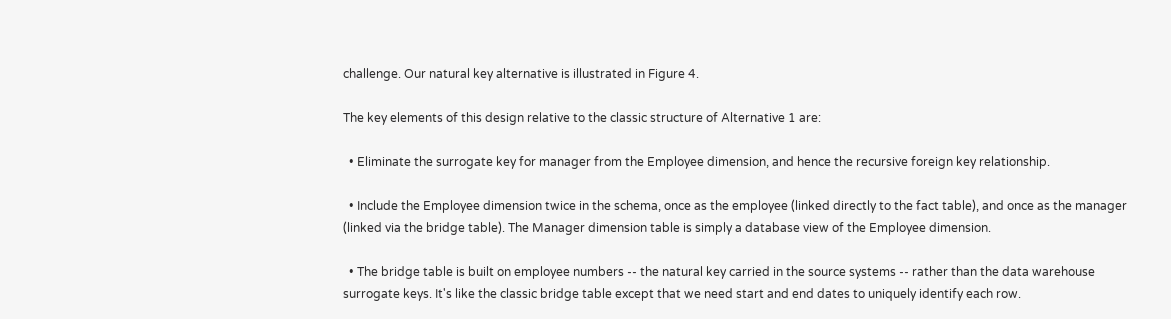challenge. Our natural key alternative is illustrated in Figure 4.

The key elements of this design relative to the classic structure of Alternative 1 are:

  • Eliminate the surrogate key for manager from the Employee dimension, and hence the recursive foreign key relationship.

  • Include the Employee dimension twice in the schema, once as the employee (linked directly to the fact table), and once as the manager (linked via the bridge table). The Manager dimension table is simply a database view of the Employee dimension.

  • The bridge table is built on employee numbers -- the natural key carried in the source systems -- rather than the data warehouse surrogate keys. It's like the classic bridge table except that we need start and end dates to uniquely identify each row.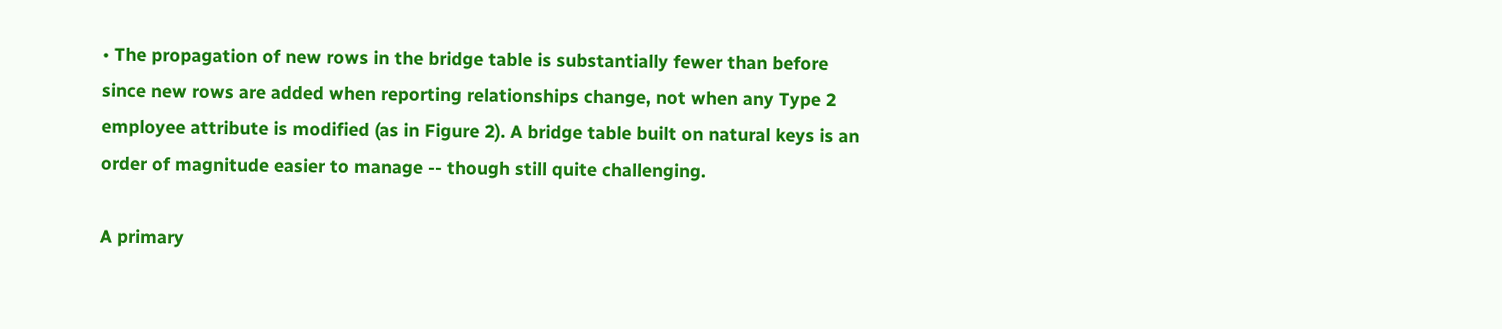• The propagation of new rows in the bridge table is substantially fewer than before since new rows are added when reporting relationships change, not when any Type 2 employee attribute is modified (as in Figure 2). A bridge table built on natural keys is an order of magnitude easier to manage -- though still quite challenging.

A primary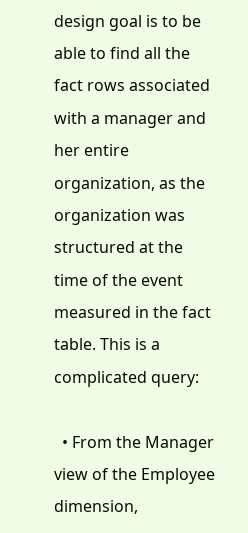design goal is to be able to find all the fact rows associated with a manager and her entire organization, as the organization was structured at the time of the event measured in the fact table. This is a complicated query:

  • From the Manager view of the Employee dimension,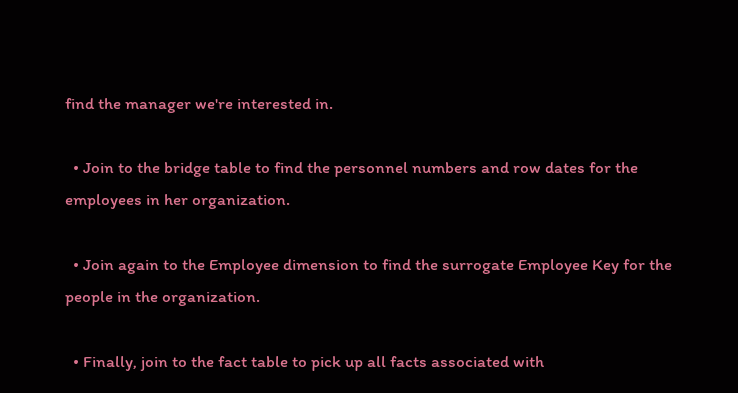find the manager we're interested in.

  • Join to the bridge table to find the personnel numbers and row dates for the employees in her organization.

  • Join again to the Employee dimension to find the surrogate Employee Key for the people in the organization.

  • Finally, join to the fact table to pick up all facts associated with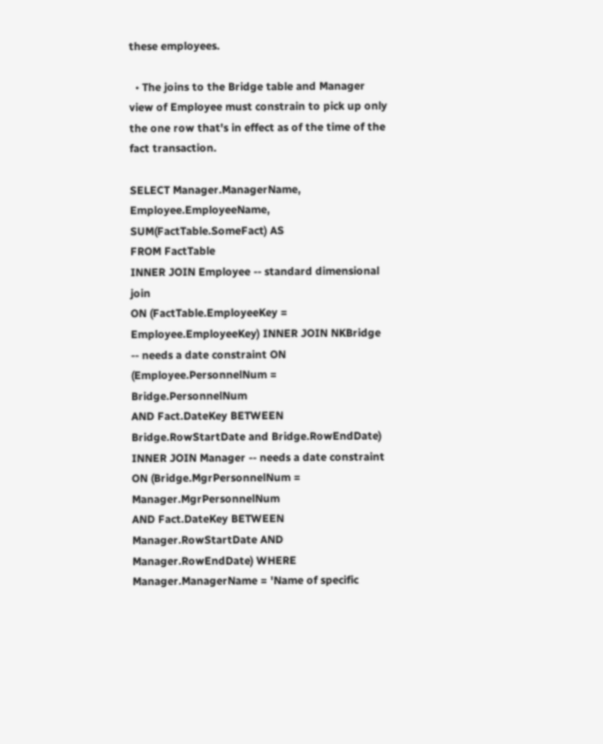these employees.

  • The joins to the Bridge table and Manager view of Employee must constrain to pick up only the one row that's in effect as of the time of the fact transaction.

SELECT Manager.ManagerName, Employee.EmployeeName, SUM(FactTable.SomeFact) AS
FROM FactTable
INNER JOIN Employee -- standard dimensional join
ON (FactTable.EmployeeKey = Employee.EmployeeKey) INNER JOIN NKBridge -- needs a date constraint ON (Employee.PersonnelNum = Bridge.PersonnelNum
AND Fact.DateKey BETWEEN Bridge.RowStartDate and Bridge.RowEndDate) INNER JOIN Manager -- needs a date constraint ON (Bridge.MgrPersonnelNum = Manager.MgrPersonnelNum
AND Fact.DateKey BETWEEN Manager.RowStartDate AND Manager.RowEndDate) WHERE Manager.ManagerName = 'Name of specific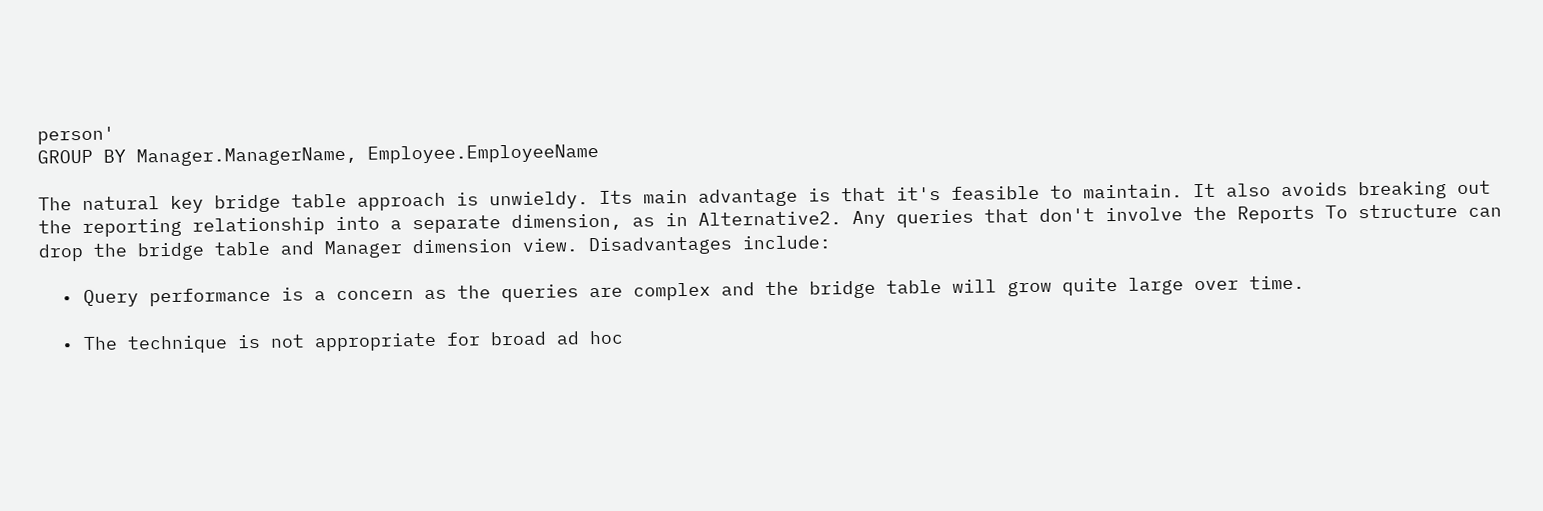person'
GROUP BY Manager.ManagerName, Employee.EmployeeName

The natural key bridge table approach is unwieldy. Its main advantage is that it's feasible to maintain. It also avoids breaking out the reporting relationship into a separate dimension, as in Alternative2. Any queries that don't involve the Reports To structure can drop the bridge table and Manager dimension view. Disadvantages include:

  • Query performance is a concern as the queries are complex and the bridge table will grow quite large over time.

  • The technique is not appropriate for broad ad hoc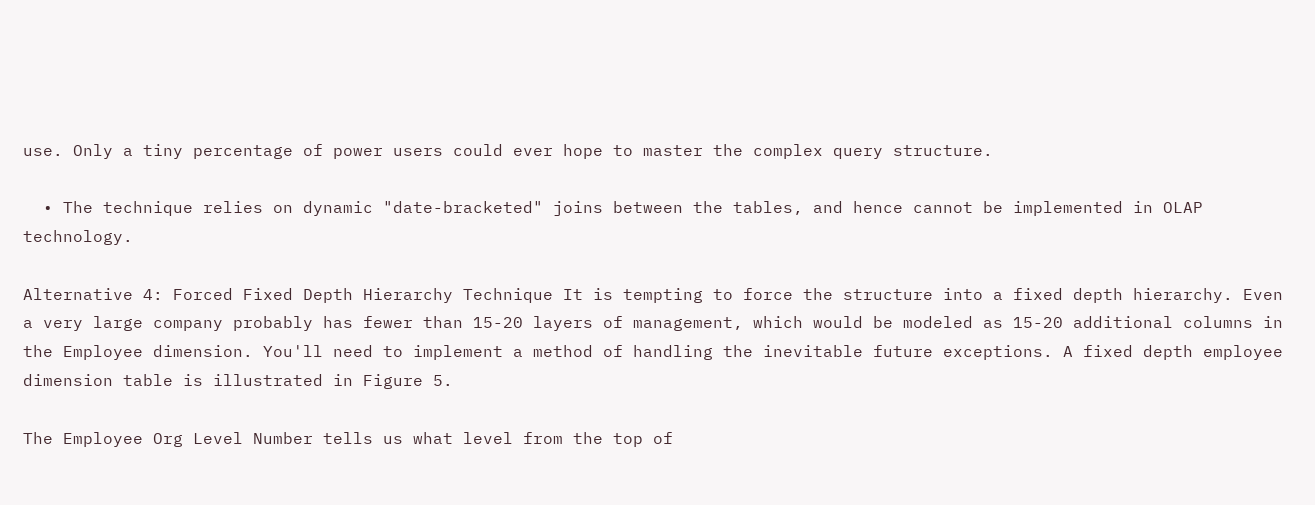use. Only a tiny percentage of power users could ever hope to master the complex query structure.

  • The technique relies on dynamic "date-bracketed" joins between the tables, and hence cannot be implemented in OLAP technology.

Alternative 4: Forced Fixed Depth Hierarchy Technique It is tempting to force the structure into a fixed depth hierarchy. Even a very large company probably has fewer than 15-20 layers of management, which would be modeled as 15-20 additional columns in the Employee dimension. You'll need to implement a method of handling the inevitable future exceptions. A fixed depth employee dimension table is illustrated in Figure 5.

The Employee Org Level Number tells us what level from the top of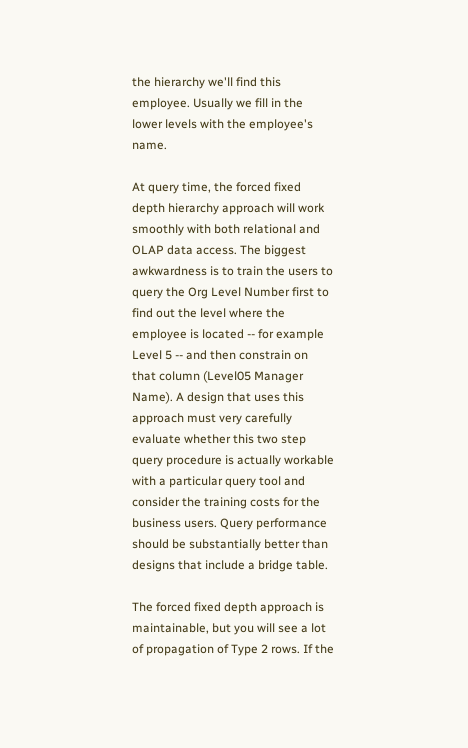the hierarchy we'll find this employee. Usually we fill in the lower levels with the employee's name.

At query time, the forced fixed depth hierarchy approach will work smoothly with both relational and OLAP data access. The biggest awkwardness is to train the users to query the Org Level Number first to find out the level where the employee is located -- for example Level 5 -- and then constrain on that column (Level05 Manager Name). A design that uses this approach must very carefully evaluate whether this two step query procedure is actually workable with a particular query tool and consider the training costs for the business users. Query performance should be substantially better than designs that include a bridge table.

The forced fixed depth approach is maintainable, but you will see a lot of propagation of Type 2 rows. If the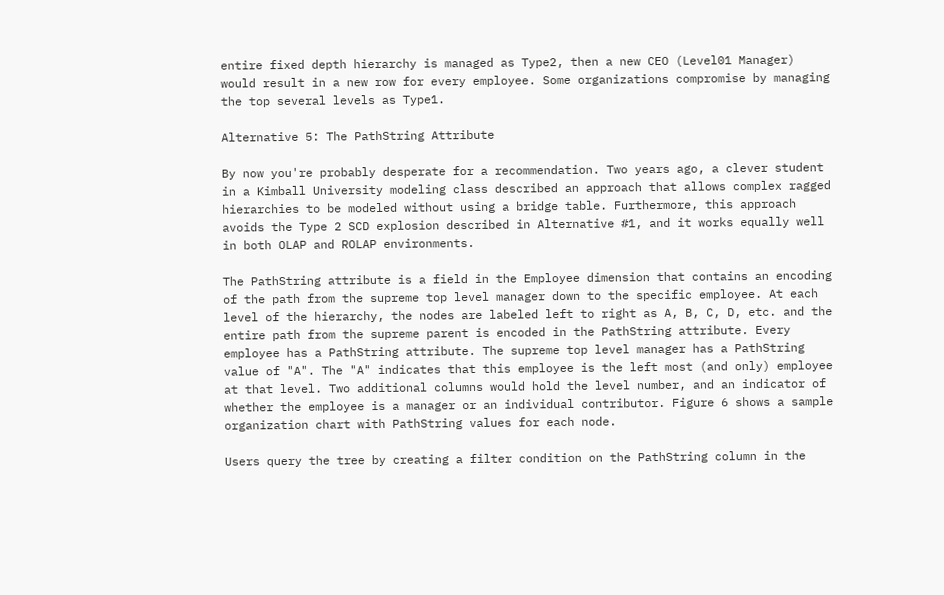entire fixed depth hierarchy is managed as Type2, then a new CEO (Level01 Manager) would result in a new row for every employee. Some organizations compromise by managing the top several levels as Type1.

Alternative 5: The PathString Attribute

By now you're probably desperate for a recommendation. Two years ago, a clever student in a Kimball University modeling class described an approach that allows complex ragged hierarchies to be modeled without using a bridge table. Furthermore, this approach avoids the Type 2 SCD explosion described in Alternative #1, and it works equally well in both OLAP and ROLAP environments.

The PathString attribute is a field in the Employee dimension that contains an encoding of the path from the supreme top level manager down to the specific employee. At each level of the hierarchy, the nodes are labeled left to right as A, B, C, D, etc. and the entire path from the supreme parent is encoded in the PathString attribute. Every employee has a PathString attribute. The supreme top level manager has a PathString value of "A". The "A" indicates that this employee is the left most (and only) employee at that level. Two additional columns would hold the level number, and an indicator of whether the employee is a manager or an individual contributor. Figure 6 shows a sample organization chart with PathString values for each node.

Users query the tree by creating a filter condition on the PathString column in the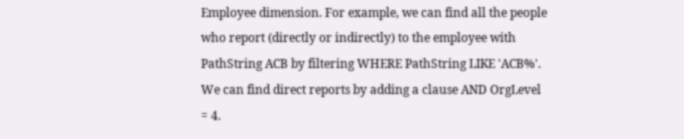Employee dimension. For example, we can find all the people who report (directly or indirectly) to the employee with PathString ACB by filtering WHERE PathString LIKE 'ACB%'. We can find direct reports by adding a clause AND OrgLevel = 4.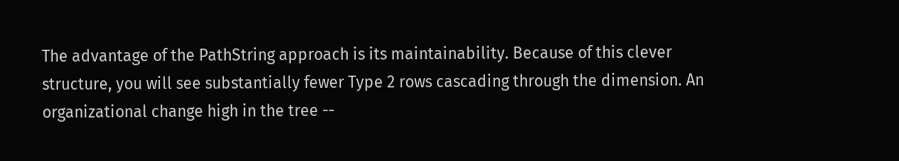The advantage of the PathString approach is its maintainability. Because of this clever structure, you will see substantially fewer Type 2 rows cascading through the dimension. An organizational change high in the tree --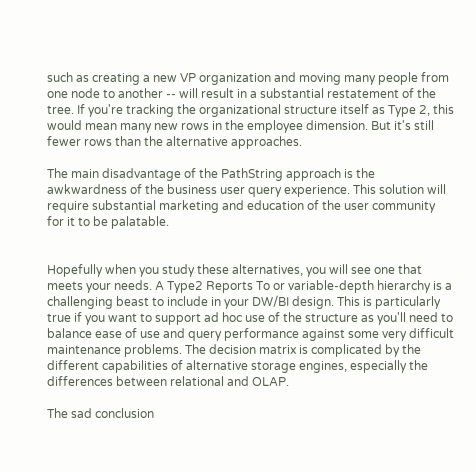such as creating a new VP organization and moving many people from one node to another -- will result in a substantial restatement of the tree. If you're tracking the organizational structure itself as Type 2, this would mean many new rows in the employee dimension. But it's still fewer rows than the alternative approaches.

The main disadvantage of the PathString approach is the awkwardness of the business user query experience. This solution will require substantial marketing and education of the user community for it to be palatable.


Hopefully when you study these alternatives, you will see one that meets your needs. A Type2 Reports To or variable-depth hierarchy is a challenging beast to include in your DW/BI design. This is particularly true if you want to support ad hoc use of the structure as you'll need to balance ease of use and query performance against some very difficult maintenance problems. The decision matrix is complicated by the different capabilities of alternative storage engines, especially the differences between relational and OLAP.

The sad conclusion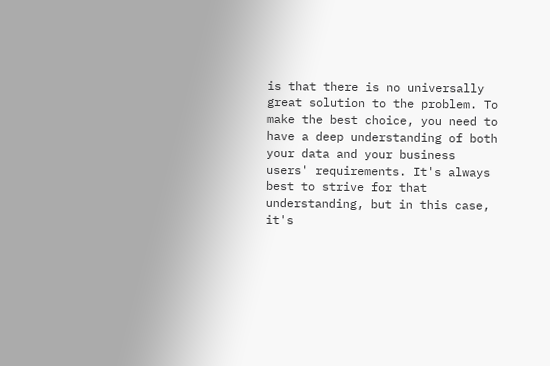is that there is no universally great solution to the problem. To make the best choice, you need to have a deep understanding of both your data and your business users' requirements. It's always best to strive for that understanding, but in this case, it's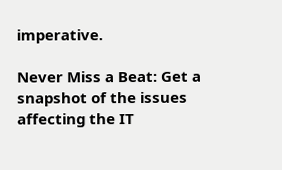imperative.

Never Miss a Beat: Get a snapshot of the issues affecting the IT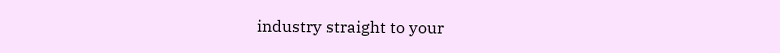industry straight to your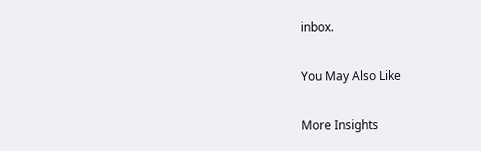inbox.

You May Also Like

More Insights